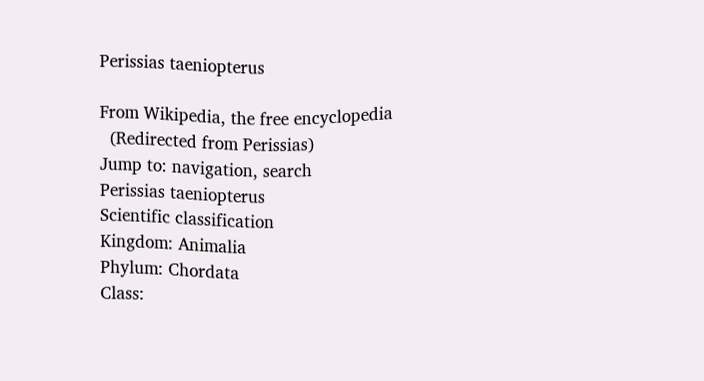Perissias taeniopterus

From Wikipedia, the free encyclopedia
  (Redirected from Perissias)
Jump to: navigation, search
Perissias taeniopterus
Scientific classification
Kingdom: Animalia
Phylum: Chordata
Class: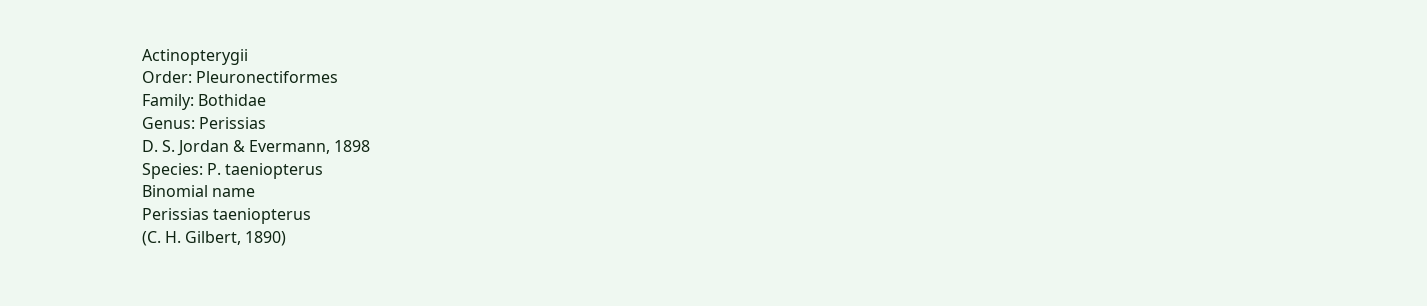Actinopterygii
Order: Pleuronectiformes
Family: Bothidae
Genus: Perissias
D. S. Jordan & Evermann, 1898
Species: P. taeniopterus
Binomial name
Perissias taeniopterus
(C. H. Gilbert, 1890)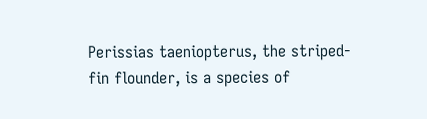Perissias taeniopterus, the striped-fin flounder, is a species of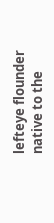lefteye flounder native to the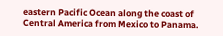eastern Pacific Ocean along the coast of Central America from Mexico to Panama.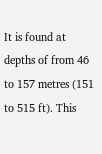It is found at depths of from 46 to 157 metres (151 to 515 ft). This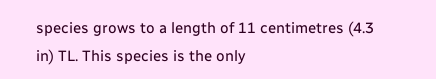species grows to a length of 11 centimetres (4.3 in) TL. This species is the only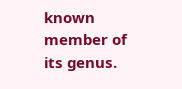known member of its genus.